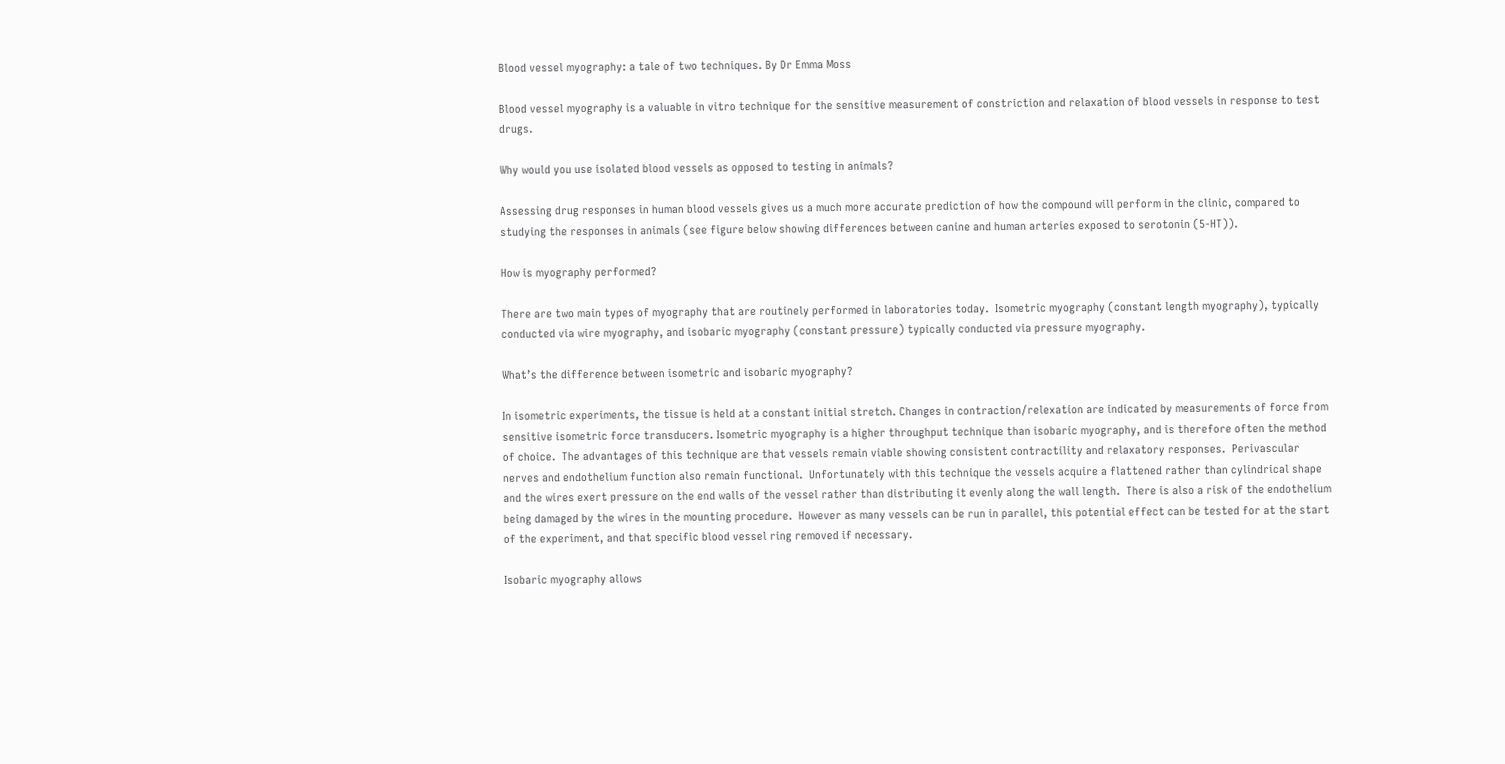Blood vessel myography: a tale of two techniques. By Dr Emma Moss

Blood vessel myography is a valuable in vitro technique for the sensitive measurement of constriction and relaxation of blood vessels in response to test drugs.

Why would you use isolated blood vessels as opposed to testing in animals?

Assessing drug responses in human blood vessels gives us a much more accurate prediction of how the compound will perform in the clinic, compared to studying the responses in animals (see figure below showing differences between canine and human arteries exposed to serotonin (5-HT)).

How is myography performed?

There are two main types of myography that are routinely performed in laboratories today.  Isometric myography (constant length myography), typically conducted via wire myography, and isobaric myography (constant pressure) typically conducted via pressure myography.

What’s the difference between isometric and isobaric myography?

In isometric experiments, the tissue is held at a constant initial stretch. Changes in contraction/relexation are indicated by measurements of force from sensitive isometric force transducers. Isometric myography is a higher throughput technique than isobaric myography, and is therefore often the method of choice.  The advantages of this technique are that vessels remain viable showing consistent contractility and relaxatory responses.  Perivascular nerves and endothelium function also remain functional.  Unfortunately with this technique the vessels acquire a flattened rather than cylindrical shape and the wires exert pressure on the end walls of the vessel rather than distributing it evenly along the wall length.  There is also a risk of the endothelium being damaged by the wires in the mounting procedure.  However as many vessels can be run in parallel, this potential effect can be tested for at the start of the experiment, and that specific blood vessel ring removed if necessary.

Isobaric myography allows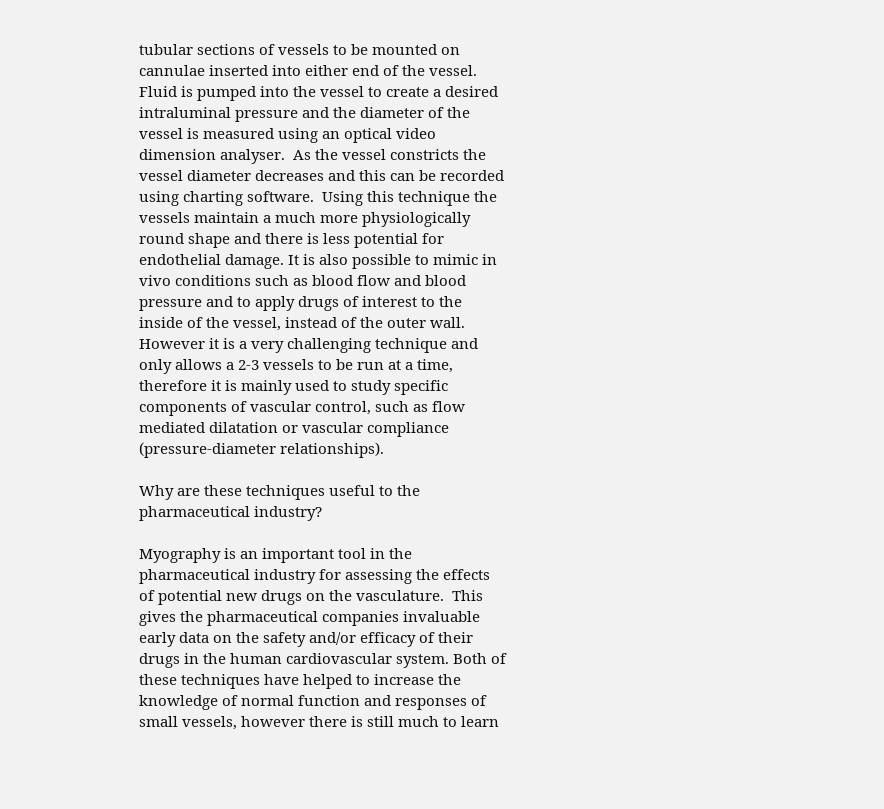tubular sections of vessels to be mounted on cannulae inserted into either end of the vessel.  Fluid is pumped into the vessel to create a desired intraluminal pressure and the diameter of the vessel is measured using an optical video dimension analyser.  As the vessel constricts the vessel diameter decreases and this can be recorded using charting software.  Using this technique the vessels maintain a much more physiologically round shape and there is less potential for endothelial damage. It is also possible to mimic in vivo conditions such as blood flow and blood pressure and to apply drugs of interest to the inside of the vessel, instead of the outer wall.  However it is a very challenging technique and only allows a 2-3 vessels to be run at a time, therefore it is mainly used to study specific components of vascular control, such as flow mediated dilatation or vascular compliance (pressure-diameter relationships).

Why are these techniques useful to the pharmaceutical industry?

Myography is an important tool in the pharmaceutical industry for assessing the effects of potential new drugs on the vasculature.  This gives the pharmaceutical companies invaluable early data on the safety and/or efficacy of their drugs in the human cardiovascular system. Both of these techniques have helped to increase the knowledge of normal function and responses of small vessels, however there is still much to learn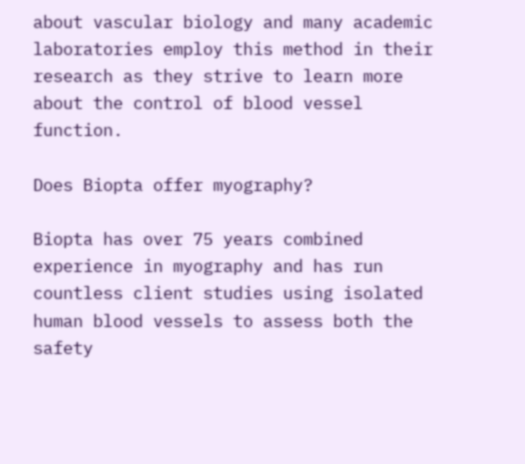about vascular biology and many academic laboratories employ this method in their research as they strive to learn more about the control of blood vessel function.

Does Biopta offer myography?

Biopta has over 75 years combined experience in myography and has run countless client studies using isolated human blood vessels to assess both the safety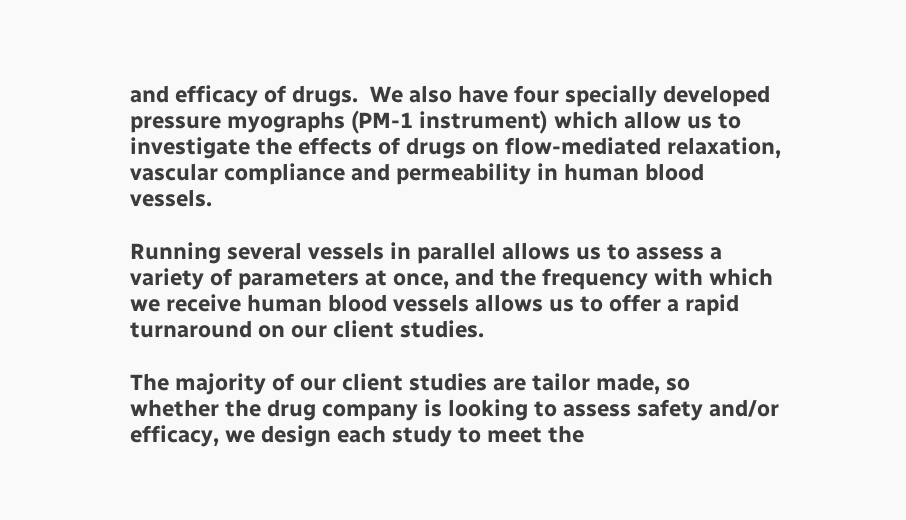and efficacy of drugs.  We also have four specially developed pressure myographs (PM-1 instrument) which allow us to investigate the effects of drugs on flow-mediated relaxation, vascular compliance and permeability in human blood vessels.

Running several vessels in parallel allows us to assess a variety of parameters at once, and the frequency with which we receive human blood vessels allows us to offer a rapid turnaround on our client studies.

The majority of our client studies are tailor made, so whether the drug company is looking to assess safety and/or efficacy, we design each study to meet the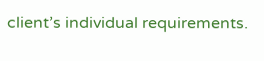client’s individual requirements.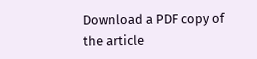Download a PDF copy of the article